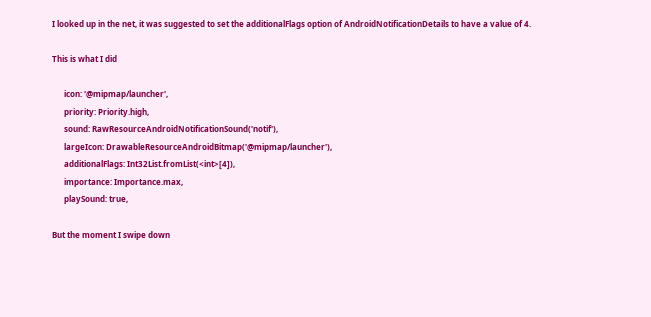I looked up in the net, it was suggested to set the additionalFlags option of AndroidNotificationDetails to have a value of 4.

This is what I did

      icon: '@mipmap/launcher',
      priority: Priority.high,
      sound: RawResourceAndroidNotificationSound('notif'),
      largeIcon: DrawableResourceAndroidBitmap('@mipmap/launcher'),
      additionalFlags: Int32List.fromList(<int>[4]),
      importance: Importance.max,
      playSound: true,

But the moment I swipe down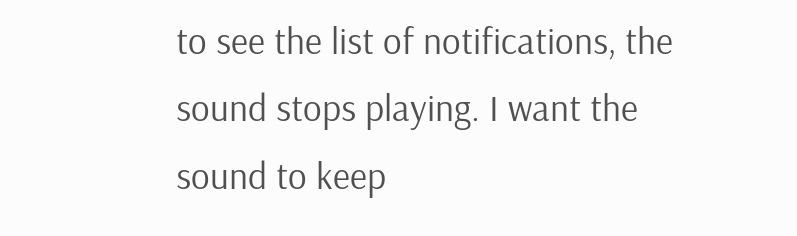to see the list of notifications, the sound stops playing. I want the sound to keep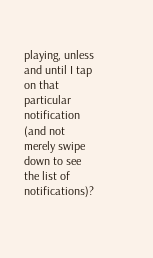playing, unless and until I tap on that particular notification (and not merely swipe down to see the list of notifications)?